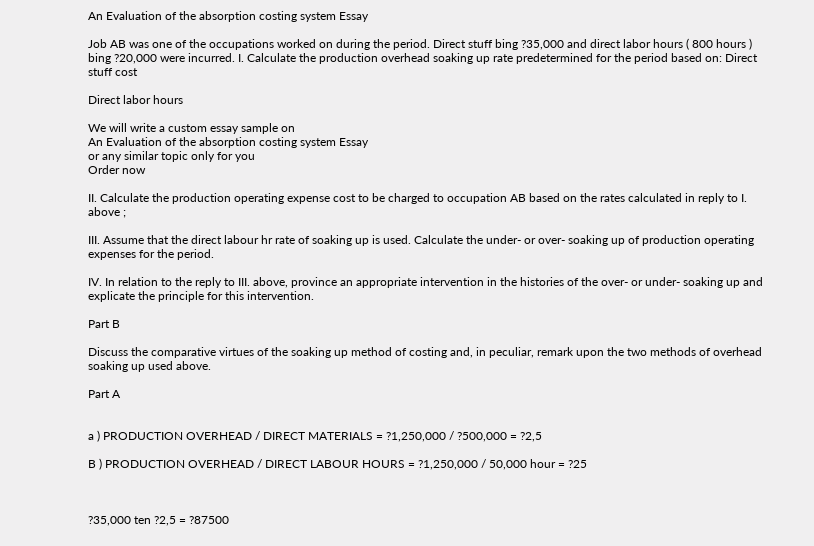An Evaluation of the absorption costing system Essay

Job AB was one of the occupations worked on during the period. Direct stuff bing ?35,000 and direct labor hours ( 800 hours ) bing ?20,000 were incurred. I. Calculate the production overhead soaking up rate predetermined for the period based on: Direct stuff cost

Direct labor hours

We will write a custom essay sample on
An Evaluation of the absorption costing system Essay
or any similar topic only for you
Order now

II. Calculate the production operating expense cost to be charged to occupation AB based on the rates calculated in reply to I. above ;

III. Assume that the direct labour hr rate of soaking up is used. Calculate the under- or over- soaking up of production operating expenses for the period.

IV. In relation to the reply to III. above, province an appropriate intervention in the histories of the over- or under- soaking up and explicate the principle for this intervention.

Part B

Discuss the comparative virtues of the soaking up method of costing and, in peculiar, remark upon the two methods of overhead soaking up used above.

Part A


a ) PRODUCTION OVERHEAD / DIRECT MATERIALS = ?1,250,000 / ?500,000 = ?2,5

B ) PRODUCTION OVERHEAD / DIRECT LABOUR HOURS = ?1,250,000 / 50,000 hour = ?25



?35,000 ten ?2,5 = ?87500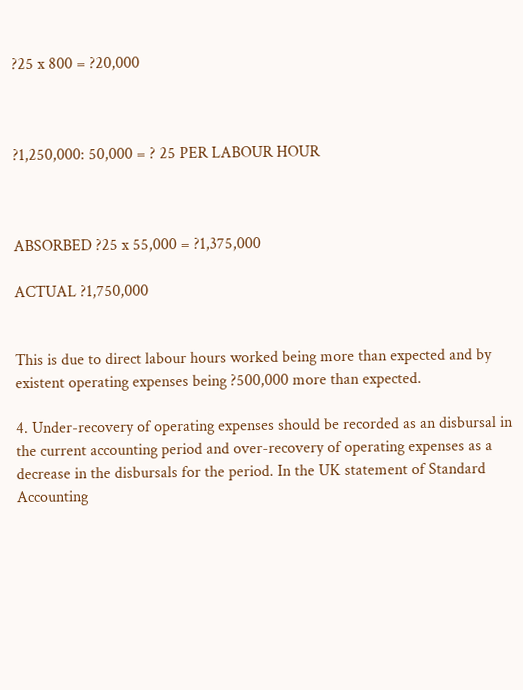?25 x 800 = ?20,000



?1,250,000: 50,000 = ? 25 PER LABOUR HOUR



ABSORBED ?25 x 55,000 = ?1,375,000

ACTUAL ?1,750,000


This is due to direct labour hours worked being more than expected and by existent operating expenses being ?500,000 more than expected.

4. Under-recovery of operating expenses should be recorded as an disbursal in the current accounting period and over-recovery of operating expenses as a decrease in the disbursals for the period. In the UK statement of Standard Accounting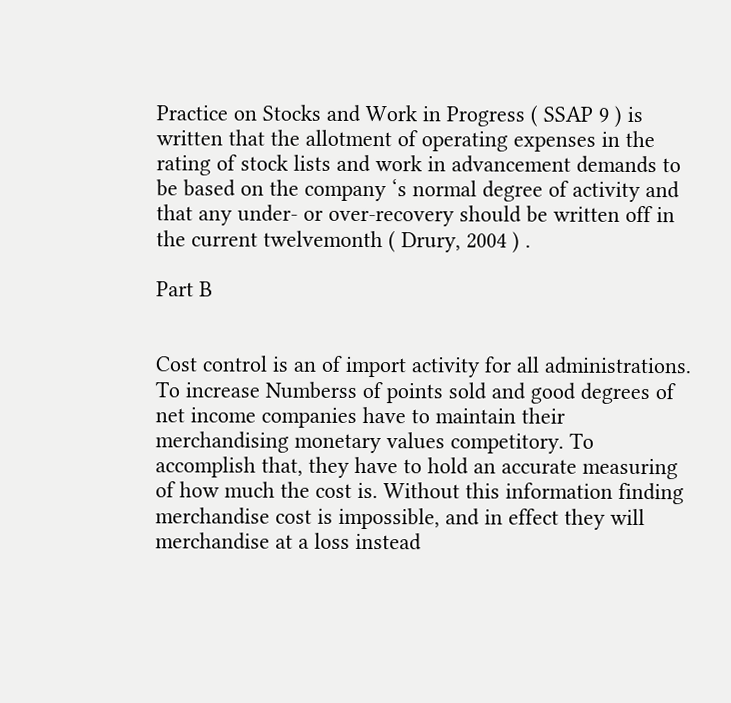Practice on Stocks and Work in Progress ( SSAP 9 ) is written that the allotment of operating expenses in the rating of stock lists and work in advancement demands to be based on the company ‘s normal degree of activity and that any under- or over-recovery should be written off in the current twelvemonth ( Drury, 2004 ) .

Part B


Cost control is an of import activity for all administrations. To increase Numberss of points sold and good degrees of net income companies have to maintain their merchandising monetary values competitory. To accomplish that, they have to hold an accurate measuring of how much the cost is. Without this information finding merchandise cost is impossible, and in effect they will merchandise at a loss instead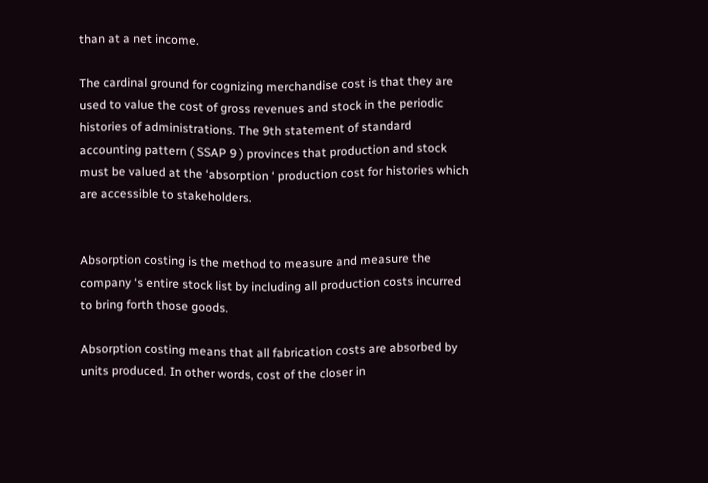than at a net income.

The cardinal ground for cognizing merchandise cost is that they are used to value the cost of gross revenues and stock in the periodic histories of administrations. The 9th statement of standard accounting pattern ( SSAP 9 ) provinces that production and stock must be valued at the ‘absorption ‘ production cost for histories which are accessible to stakeholders.


Absorption costing is the method to measure and measure the company ‘s entire stock list by including all production costs incurred to bring forth those goods.

Absorption costing means that all fabrication costs are absorbed by units produced. In other words, cost of the closer in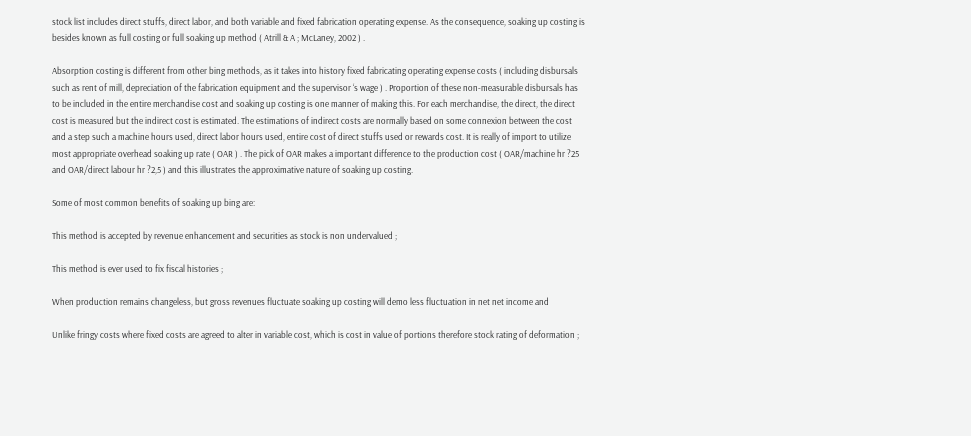stock list includes direct stuffs, direct labor, and both variable and fixed fabrication operating expense. As the consequence, soaking up costing is besides known as full costing or full soaking up method ( Atrill & A ; McLaney, 2002 ) .

Absorption costing is different from other bing methods, as it takes into history fixed fabricating operating expense costs ( including disbursals such as rent of mill, depreciation of the fabrication equipment and the supervisor ‘s wage ) . Proportion of these non-measurable disbursals has to be included in the entire merchandise cost and soaking up costing is one manner of making this. For each merchandise, the direct, the direct cost is measured but the indirect cost is estimated. The estimations of indirect costs are normally based on some connexion between the cost and a step such a machine hours used, direct labor hours used, entire cost of direct stuffs used or rewards cost. It is really of import to utilize most appropriate overhead soaking up rate ( OAR ) . The pick of OAR makes a important difference to the production cost ( OAR/machine hr ?25 and OAR/direct labour hr ?2,5 ) and this illustrates the approximative nature of soaking up costing.

Some of most common benefits of soaking up bing are:

This method is accepted by revenue enhancement and securities as stock is non undervalued ;

This method is ever used to fix fiscal histories ;

When production remains changeless, but gross revenues fluctuate soaking up costing will demo less fluctuation in net net income and

Unlike fringy costs where fixed costs are agreed to alter in variable cost, which is cost in value of portions therefore stock rating of deformation ;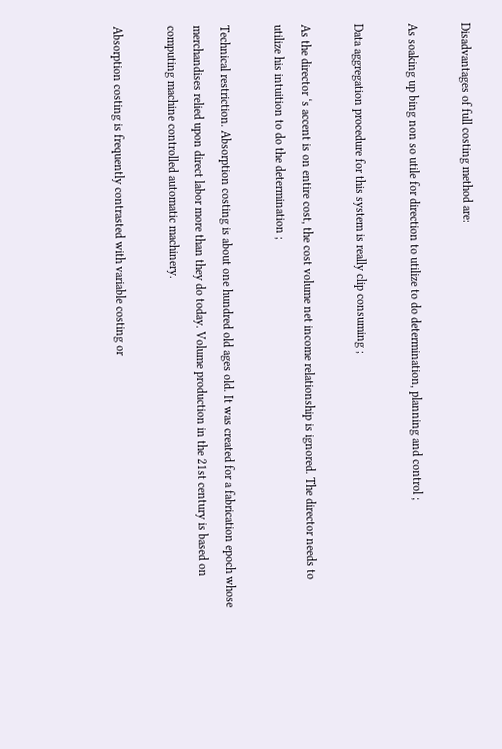Disadvantages of full costing method are:

As soaking up bing non so utile for direction to utilize to do determination, planning and control ;

Data aggregation procedure for this system is really clip consuming ;

As the director ‘s accent is on entire cost, the cost volume net income relationship is ignored. The director needs to utilize his intuition to do the determination ;

Technical restriction. Absorption costing is about one hundred old ages old. It was created for a fabrication epoch whose merchandises relied upon direct labor more than they do today. Volume production in the 21st century is based on computing machine controlled automatic machinery.

Absorption costing is frequently contrasted with variable costing or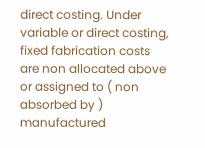direct costing. Under variable or direct costing, fixed fabrication costs are non allocated above or assigned to ( non absorbed by ) manufactured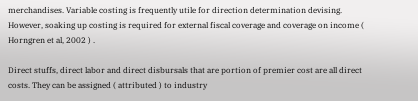merchandises. Variable costing is frequently utile for direction determination devising. However, soaking up costing is required for external fiscal coverage and coverage on income ( Horngren et al, 2002 ) .

Direct stuffs, direct labor and direct disbursals that are portion of premier cost are all direct costs. They can be assigned ( attributed ) to industry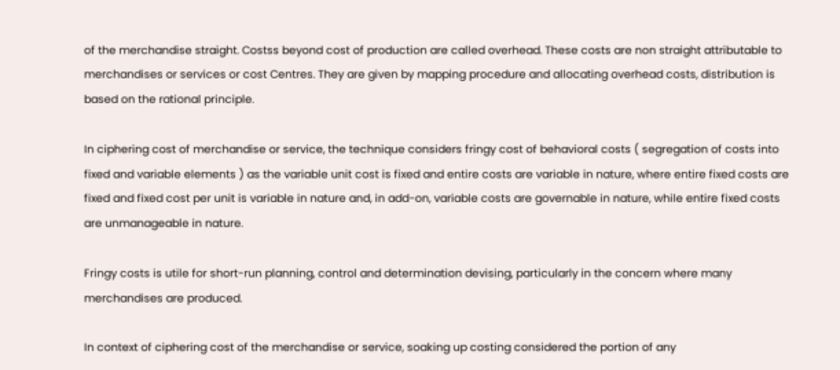of the merchandise straight. Costss beyond cost of production are called overhead. These costs are non straight attributable to merchandises or services or cost Centres. They are given by mapping procedure and allocating overhead costs, distribution is based on the rational principle.

In ciphering cost of merchandise or service, the technique considers fringy cost of behavioral costs ( segregation of costs into fixed and variable elements ) as the variable unit cost is fixed and entire costs are variable in nature, where entire fixed costs are fixed and fixed cost per unit is variable in nature and, in add-on, variable costs are governable in nature, while entire fixed costs are unmanageable in nature.

Fringy costs is utile for short-run planning, control and determination devising, particularly in the concern where many merchandises are produced.

In context of ciphering cost of the merchandise or service, soaking up costing considered the portion of any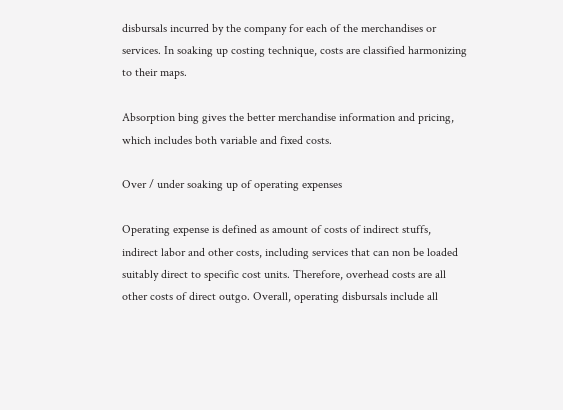disbursals incurred by the company for each of the merchandises or services. In soaking up costing technique, costs are classified harmonizing to their maps.

Absorption bing gives the better merchandise information and pricing, which includes both variable and fixed costs.

Over / under soaking up of operating expenses

Operating expense is defined as amount of costs of indirect stuffs, indirect labor and other costs, including services that can non be loaded suitably direct to specific cost units. Therefore, overhead costs are all other costs of direct outgo. Overall, operating disbursals include all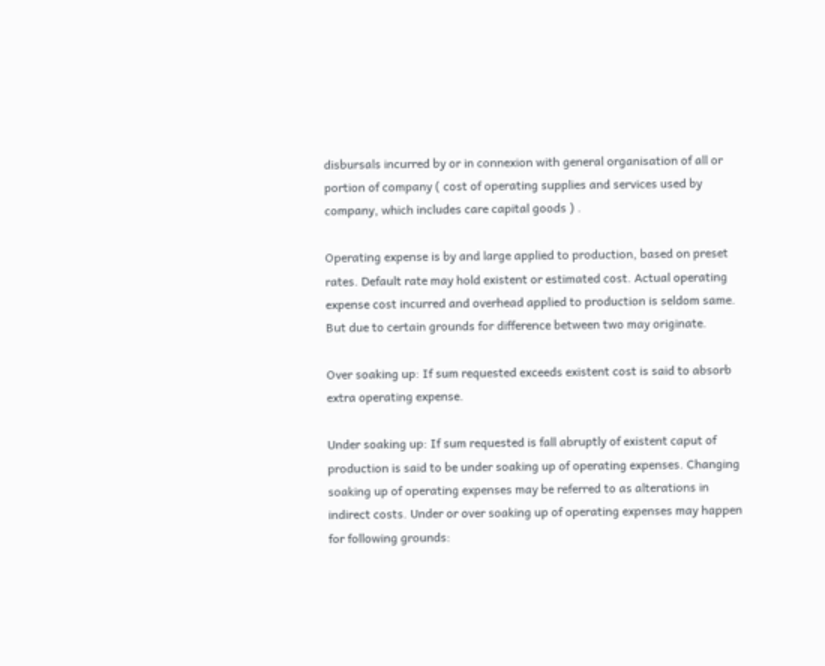disbursals incurred by or in connexion with general organisation of all or portion of company ( cost of operating supplies and services used by company, which includes care capital goods ) .

Operating expense is by and large applied to production, based on preset rates. Default rate may hold existent or estimated cost. Actual operating expense cost incurred and overhead applied to production is seldom same. But due to certain grounds for difference between two may originate.

Over soaking up: If sum requested exceeds existent cost is said to absorb extra operating expense.

Under soaking up: If sum requested is fall abruptly of existent caput of production is said to be under soaking up of operating expenses. Changing soaking up of operating expenses may be referred to as alterations in indirect costs. Under or over soaking up of operating expenses may happen for following grounds: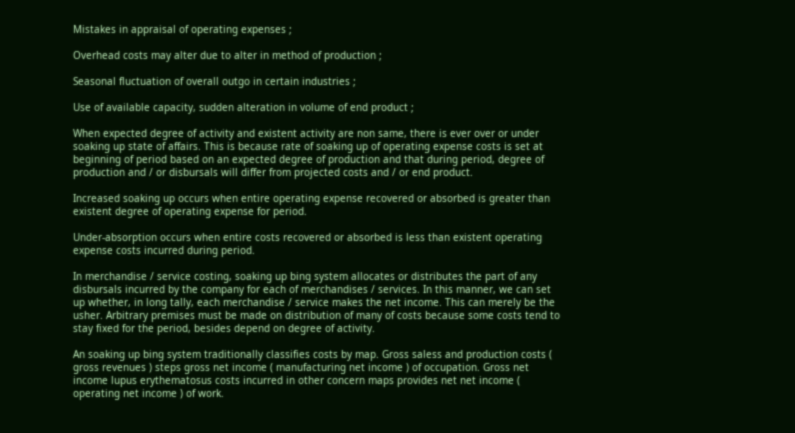Mistakes in appraisal of operating expenses ;

Overhead costs may alter due to alter in method of production ;

Seasonal fluctuation of overall outgo in certain industries ;

Use of available capacity, sudden alteration in volume of end product ;

When expected degree of activity and existent activity are non same, there is ever over or under soaking up state of affairs. This is because rate of soaking up of operating expense costs is set at beginning of period based on an expected degree of production and that during period, degree of production and / or disbursals will differ from projected costs and / or end product.

Increased soaking up occurs when entire operating expense recovered or absorbed is greater than existent degree of operating expense for period.

Under-absorption occurs when entire costs recovered or absorbed is less than existent operating expense costs incurred during period.

In merchandise / service costing, soaking up bing system allocates or distributes the part of any disbursals incurred by the company for each of merchandises / services. In this manner, we can set up whether, in long tally, each merchandise / service makes the net income. This can merely be the usher. Arbitrary premises must be made on distribution of many of costs because some costs tend to stay fixed for the period, besides depend on degree of activity.

An soaking up bing system traditionally classifies costs by map. Gross saless and production costs ( gross revenues ) steps gross net income ( manufacturing net income ) of occupation. Gross net income lupus erythematosus costs incurred in other concern maps provides net net income ( operating net income ) of work.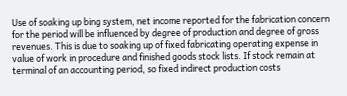Use of soaking up bing system, net income reported for the fabrication concern for the period will be influenced by degree of production and degree of gross revenues. This is due to soaking up of fixed fabricating operating expense in value of work in procedure and finished goods stock lists. If stock remain at terminal of an accounting period, so fixed indirect production costs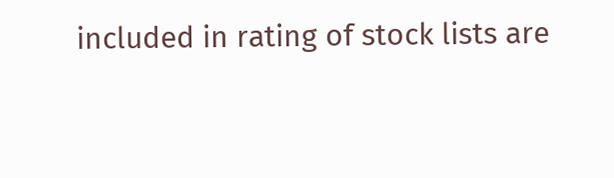included in rating of stock lists are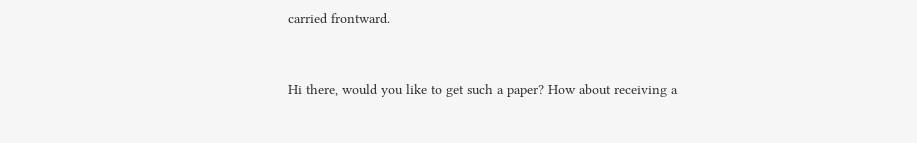carried frontward.


Hi there, would you like to get such a paper? How about receiving a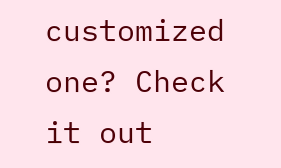customized one? Check it out